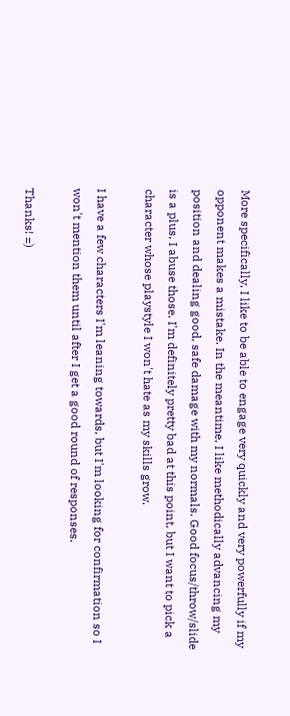More specifically, I like to be able to engage very quickly and very powerfully if my opponent makes a mistake. In the meantime, I like methodically advancing my position and dealing good, safe damage with my normals. Good focus/throw/slide is a plus, I abuse those. I'm definitely pretty bad at this point, but I want to pick a character whose playstyle I won't hate as my skills grow.

I have a few characters I'm leaning towards, but I'm looking for confirmation so I won't mention them until after I get a good round of responses.

Thanks! =)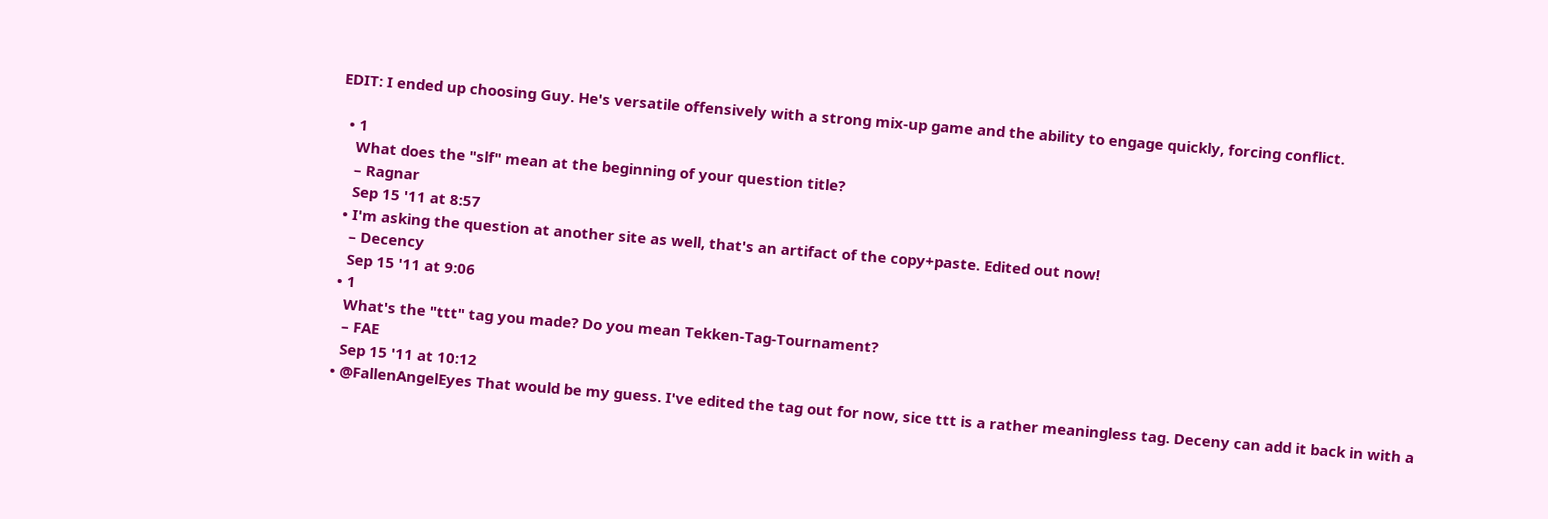EDIT: I ended up choosing Guy. He's versatile offensively with a strong mix-up game and the ability to engage quickly, forcing conflict.

  • 1
    What does the "slf" mean at the beginning of your question title?
    – Ragnar
    Sep 15 '11 at 8:57
  • I'm asking the question at another site as well, that's an artifact of the copy+paste. Edited out now!
    – Decency
    Sep 15 '11 at 9:06
  • 1
    What's the "ttt" tag you made? Do you mean Tekken-Tag-Tournament?
    – FAE
    Sep 15 '11 at 10:12
  • @FallenAngelEyes That would be my guess. I've edited the tag out for now, sice ttt is a rather meaningless tag. Deceny can add it back in with a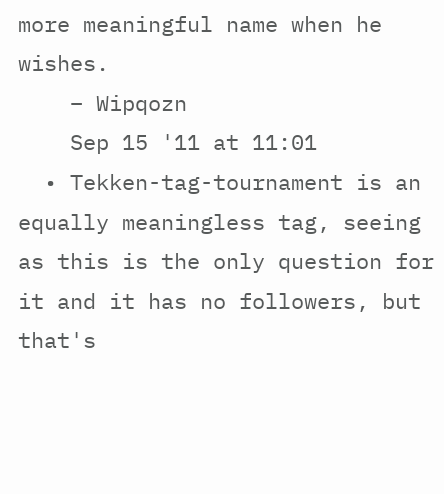more meaningful name when he wishes.
    – Wipqozn
    Sep 15 '11 at 11:01
  • Tekken-tag-tournament is an equally meaningless tag, seeing as this is the only question for it and it has no followers, but that's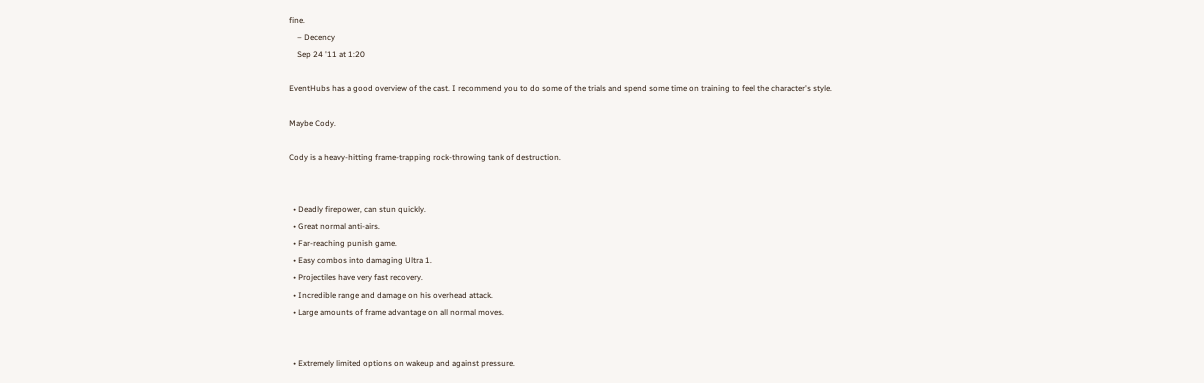fine.
    – Decency
    Sep 24 '11 at 1:20

EventHubs has a good overview of the cast. I recommend you to do some of the trials and spend some time on training to feel the character's style.

Maybe Cody.

Cody is a heavy-hitting frame-trapping rock-throwing tank of destruction.


  • Deadly firepower, can stun quickly.
  • Great normal anti-airs.
  • Far-reaching punish game.
  • Easy combos into damaging Ultra 1.
  • Projectiles have very fast recovery.
  • Incredible range and damage on his overhead attack.
  • Large amounts of frame advantage on all normal moves.


  • Extremely limited options on wakeup and against pressure.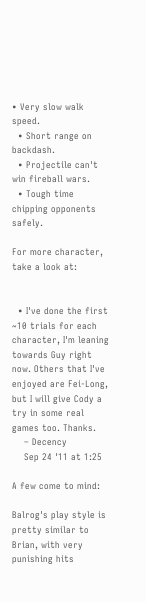• Very slow walk speed.
  • Short range on backdash.
  • Projectile can't win fireball wars.
  • Tough time chipping opponents safely.

For more character, take a look at:


  • I've done the first ~10 trials for each character, I'm leaning towards Guy right now. Others that I've enjoyed are Fei-Long, but I will give Cody a try in some real games too. Thanks.
    – Decency
    Sep 24 '11 at 1:25

A few come to mind:

Balrog's play style is pretty similar to Brian, with very punishing hits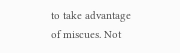to take advantage of miscues. Not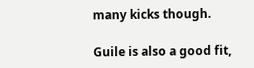many kicks though.

Guile is also a good fit,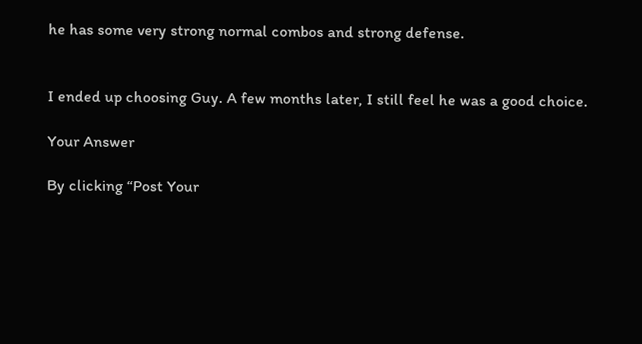he has some very strong normal combos and strong defense.


I ended up choosing Guy. A few months later, I still feel he was a good choice.

Your Answer

By clicking “Post Your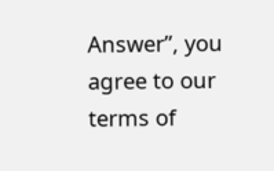Answer”, you agree to our terms of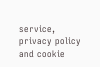service, privacy policy and cookie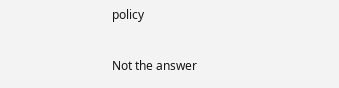policy

Not the answer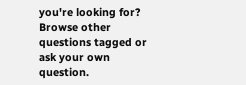you're looking for? Browse other questions tagged or ask your own question.